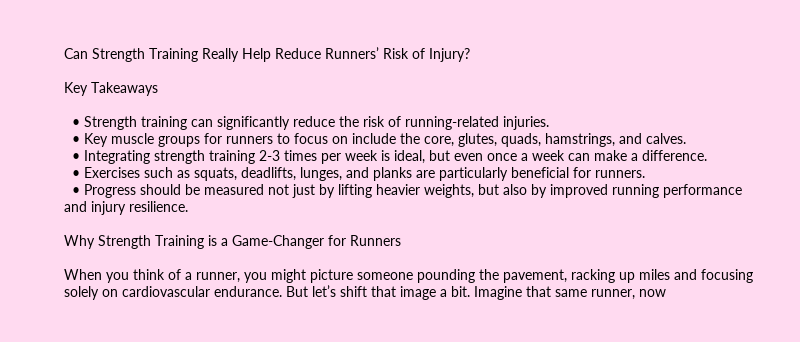Can Strength Training Really Help Reduce Runners’ Risk of Injury?

Key Takeaways

  • Strength training can significantly reduce the risk of running-related injuries.
  • Key muscle groups for runners to focus on include the core, glutes, quads, hamstrings, and calves.
  • Integrating strength training 2-3 times per week is ideal, but even once a week can make a difference.
  • Exercises such as squats, deadlifts, lunges, and planks are particularly beneficial for runners.
  • Progress should be measured not just by lifting heavier weights, but also by improved running performance and injury resilience.

Why Strength Training is a Game-Changer for Runners

When you think of a runner, you might picture someone pounding the pavement, racking up miles and focusing solely on cardiovascular endurance. But let’s shift that image a bit. Imagine that same runner, now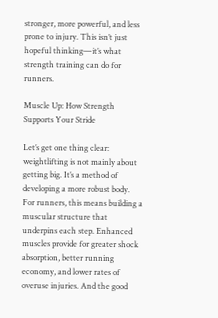stronger, more powerful, and less prone to injury. This isn’t just hopeful thinking—it’s what strength training can do for runners.

Muscle Up: How Strength Supports Your Stride

Let’s get one thing clear: weightlifting is not mainly about getting big. It’s a method of developing a more robust body. For runners, this means building a muscular structure that underpins each step. Enhanced muscles provide for greater shock absorption, better running economy, and lower rates of overuse injuries. And the good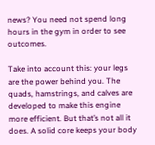news? You need not spend long hours in the gym in order to see outcomes.

Take into account this: your legs are the power behind you. The quads, hamstrings, and calves are developed to make this engine more efficient. But that’s not all it does. A solid core keeps your body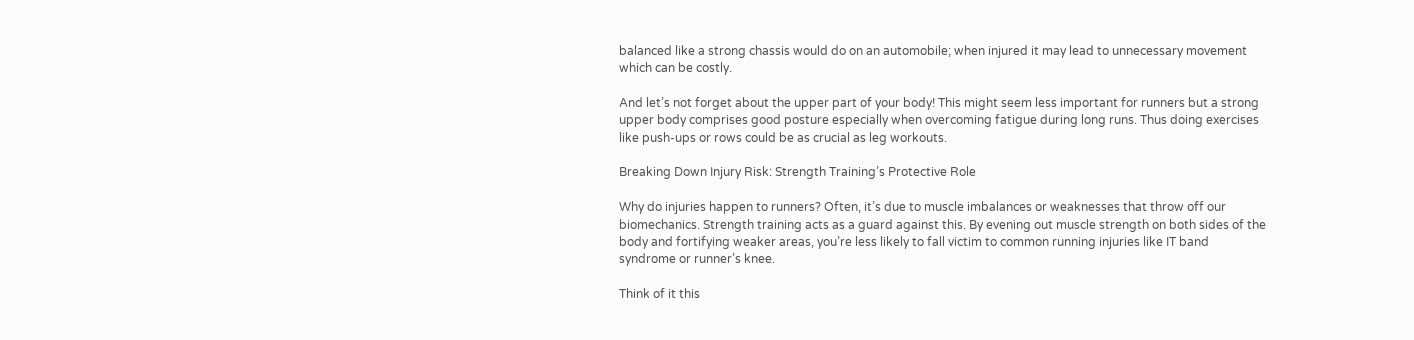balanced like a strong chassis would do on an automobile; when injured it may lead to unnecessary movement which can be costly.

And let’s not forget about the upper part of your body! This might seem less important for runners but a strong upper body comprises good posture especially when overcoming fatigue during long runs. Thus doing exercises like push-ups or rows could be as crucial as leg workouts.

Breaking Down Injury Risk: Strength Training’s Protective Role

Why do injuries happen to runners? Often, it’s due to muscle imbalances or weaknesses that throw off our biomechanics. Strength training acts as a guard against this. By evening out muscle strength on both sides of the body and fortifying weaker areas, you’re less likely to fall victim to common running injuries like IT band syndrome or runner’s knee.

Think of it this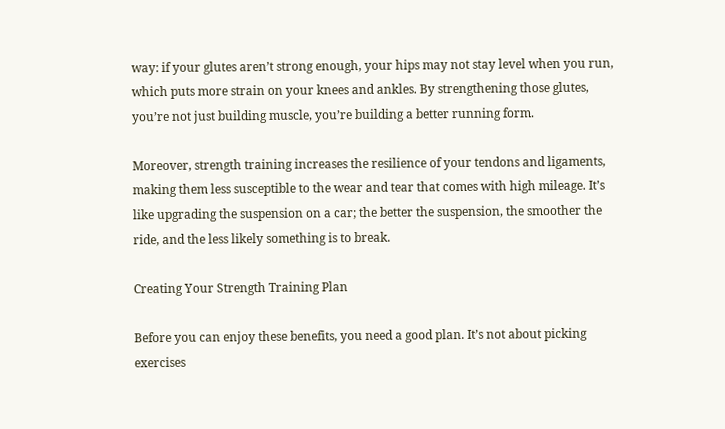way: if your glutes aren’t strong enough, your hips may not stay level when you run, which puts more strain on your knees and ankles. By strengthening those glutes, you’re not just building muscle, you’re building a better running form.

Moreover, strength training increases the resilience of your tendons and ligaments, making them less susceptible to the wear and tear that comes with high mileage. It’s like upgrading the suspension on a car; the better the suspension, the smoother the ride, and the less likely something is to break.

Creating Your Strength Training Plan

Before you can enjoy these benefits, you need a good plan. It’s not about picking exercises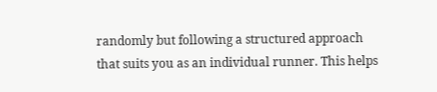randomly but following a structured approach that suits you as an individual runner. This helps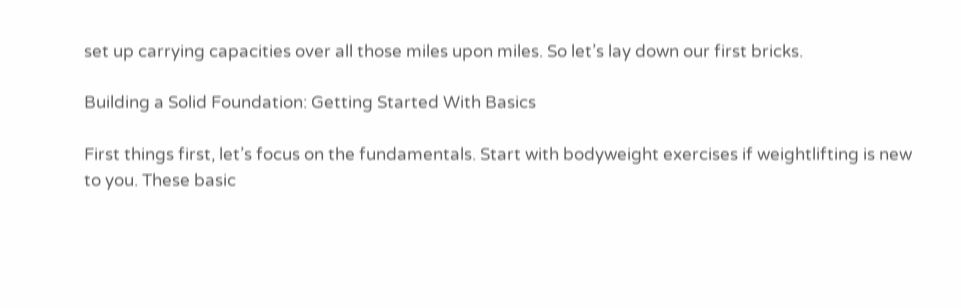set up carrying capacities over all those miles upon miles. So let’s lay down our first bricks.

Building a Solid Foundation: Getting Started With Basics

First things first, let’s focus on the fundamentals. Start with bodyweight exercises if weightlifting is new to you. These basic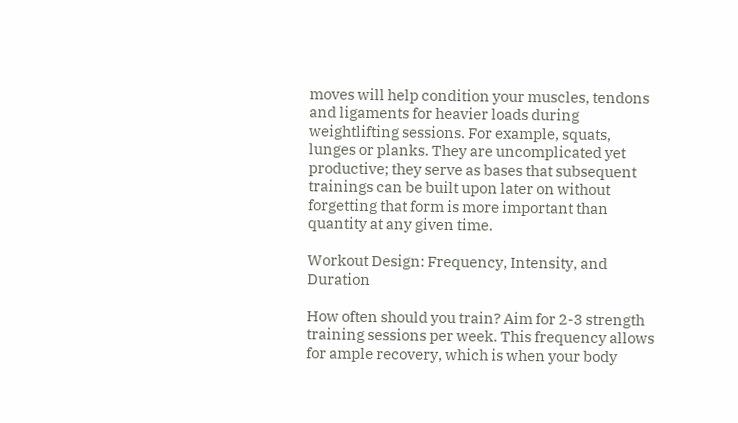moves will help condition your muscles, tendons and ligaments for heavier loads during weightlifting sessions. For example, squats, lunges or planks. They are uncomplicated yet productive; they serve as bases that subsequent trainings can be built upon later on without forgetting that form is more important than quantity at any given time.

Workout Design: Frequency, Intensity, and Duration

How often should you train? Aim for 2-3 strength training sessions per week. This frequency allows for ample recovery, which is when your body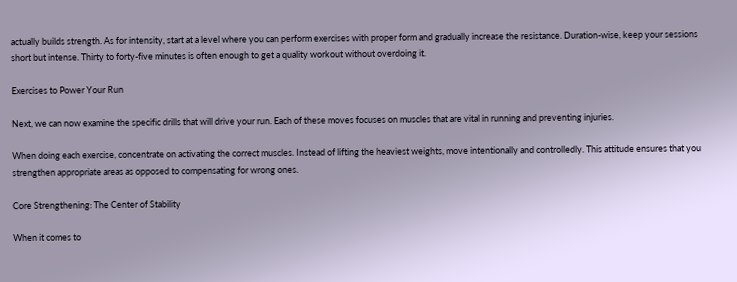actually builds strength. As for intensity, start at a level where you can perform exercises with proper form and gradually increase the resistance. Duration-wise, keep your sessions short but intense. Thirty to forty-five minutes is often enough to get a quality workout without overdoing it.

Exercises to Power Your Run

Next, we can now examine the specific drills that will drive your run. Each of these moves focuses on muscles that are vital in running and preventing injuries.

When doing each exercise, concentrate on activating the correct muscles. Instead of lifting the heaviest weights, move intentionally and controlledly. This attitude ensures that you strengthen appropriate areas as opposed to compensating for wrong ones.

Core Strengthening: The Center of Stability

When it comes to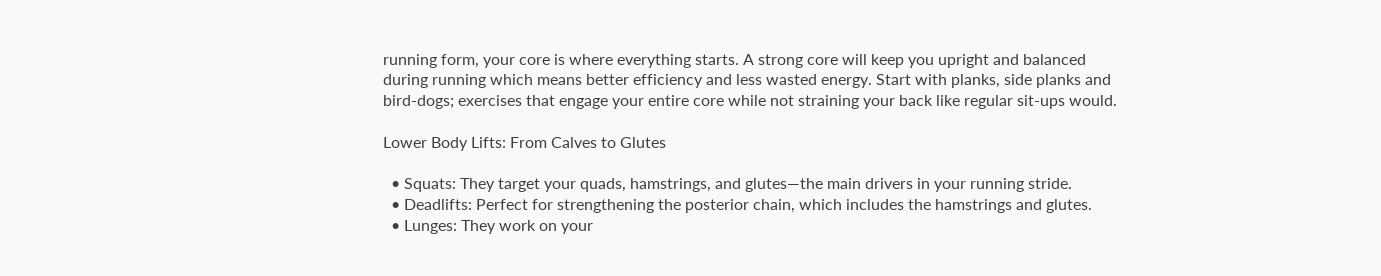running form, your core is where everything starts. A strong core will keep you upright and balanced during running which means better efficiency and less wasted energy. Start with planks, side planks and bird-dogs; exercises that engage your entire core while not straining your back like regular sit-ups would.

Lower Body Lifts: From Calves to Glutes

  • Squats: They target your quads, hamstrings, and glutes—the main drivers in your running stride.
  • Deadlifts: Perfect for strengthening the posterior chain, which includes the hamstrings and glutes.
  • Lunges: They work on your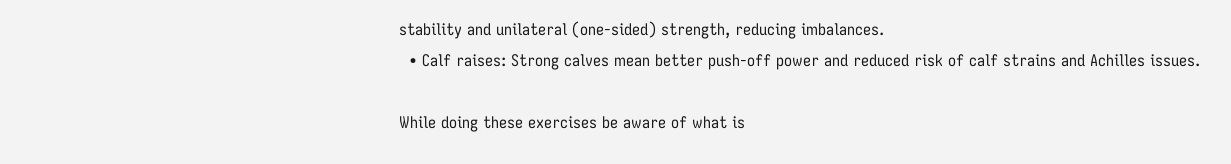stability and unilateral (one-sided) strength, reducing imbalances.
  • Calf raises: Strong calves mean better push-off power and reduced risk of calf strains and Achilles issues.

While doing these exercises be aware of what is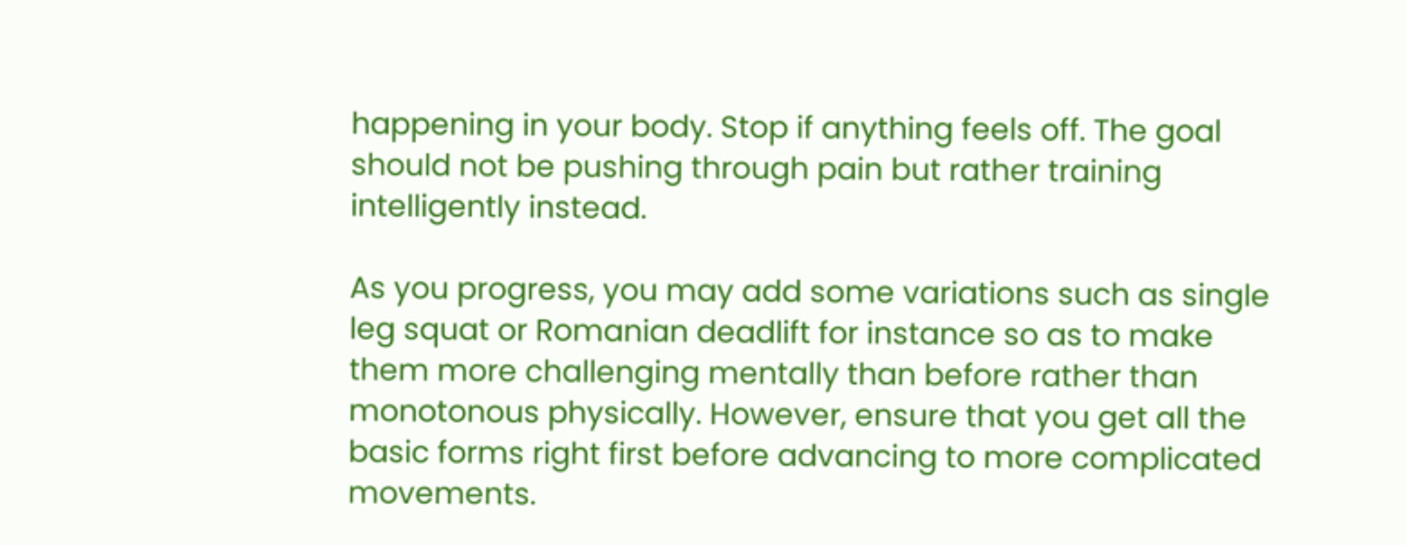happening in your body. Stop if anything feels off. The goal should not be pushing through pain but rather training intelligently instead.

As you progress, you may add some variations such as single leg squat or Romanian deadlift for instance so as to make them more challenging mentally than before rather than monotonous physically. However, ensure that you get all the basic forms right first before advancing to more complicated movements.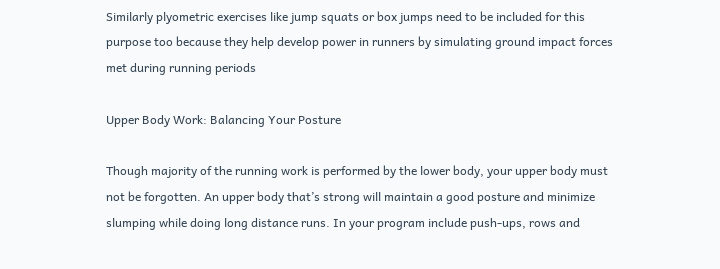Similarly plyometric exercises like jump squats or box jumps need to be included for this purpose too because they help develop power in runners by simulating ground impact forces met during running periods

Upper Body Work: Balancing Your Posture

Though majority of the running work is performed by the lower body, your upper body must not be forgotten. An upper body that’s strong will maintain a good posture and minimize slumping while doing long distance runs. In your program include push-ups, rows and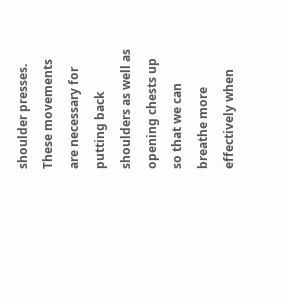shoulder presses. These movements are necessary for putting back shoulders as well as opening chests up so that we can breathe more effectively when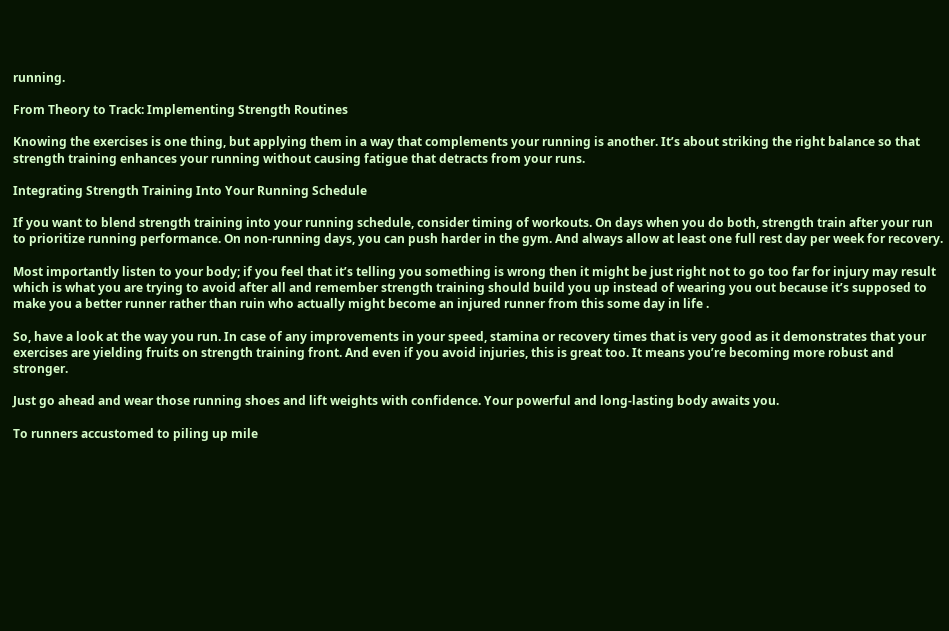running.

From Theory to Track: Implementing Strength Routines

Knowing the exercises is one thing, but applying them in a way that complements your running is another. It’s about striking the right balance so that strength training enhances your running without causing fatigue that detracts from your runs.

Integrating Strength Training Into Your Running Schedule

If you want to blend strength training into your running schedule, consider timing of workouts. On days when you do both, strength train after your run to prioritize running performance. On non-running days, you can push harder in the gym. And always allow at least one full rest day per week for recovery.

Most importantly listen to your body; if you feel that it’s telling you something is wrong then it might be just right not to go too far for injury may result which is what you are trying to avoid after all and remember strength training should build you up instead of wearing you out because it’s supposed to make you a better runner rather than ruin who actually might become an injured runner from this some day in life .

So, have a look at the way you run. In case of any improvements in your speed, stamina or recovery times that is very good as it demonstrates that your exercises are yielding fruits on strength training front. And even if you avoid injuries, this is great too. It means you’re becoming more robust and stronger.

Just go ahead and wear those running shoes and lift weights with confidence. Your powerful and long-lasting body awaits you.

To runners accustomed to piling up mile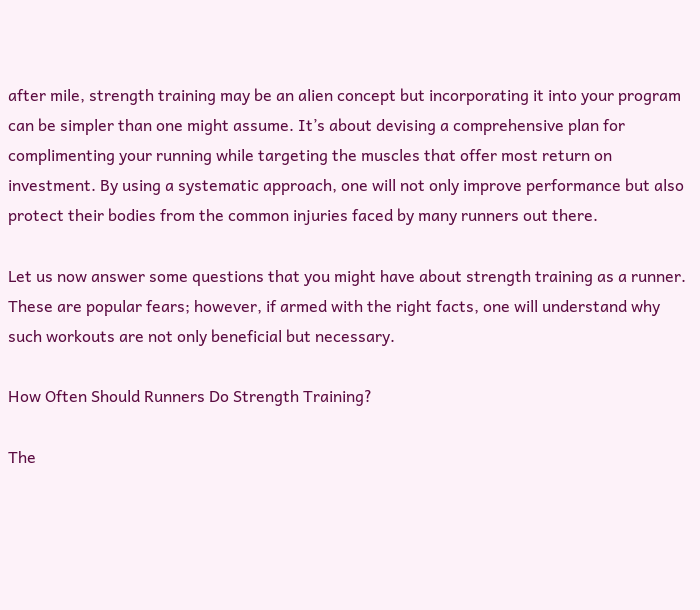after mile, strength training may be an alien concept but incorporating it into your program can be simpler than one might assume. It’s about devising a comprehensive plan for complimenting your running while targeting the muscles that offer most return on investment. By using a systematic approach, one will not only improve performance but also protect their bodies from the common injuries faced by many runners out there.

Let us now answer some questions that you might have about strength training as a runner. These are popular fears; however, if armed with the right facts, one will understand why such workouts are not only beneficial but necessary.

How Often Should Runners Do Strength Training?

The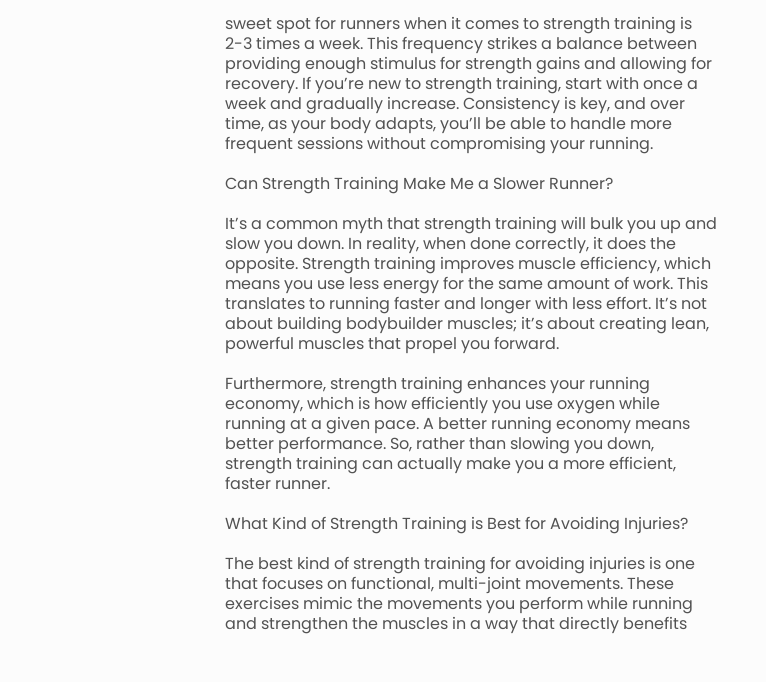sweet spot for runners when it comes to strength training is 2-3 times a week. This frequency strikes a balance between providing enough stimulus for strength gains and allowing for recovery. If you’re new to strength training, start with once a week and gradually increase. Consistency is key, and over time, as your body adapts, you’ll be able to handle more frequent sessions without compromising your running.

Can Strength Training Make Me a Slower Runner?

It’s a common myth that strength training will bulk you up and slow you down. In reality, when done correctly, it does the opposite. Strength training improves muscle efficiency, which means you use less energy for the same amount of work. This translates to running faster and longer with less effort. It’s not about building bodybuilder muscles; it’s about creating lean, powerful muscles that propel you forward.

Furthermore, strength training enhances your running economy, which is how efficiently you use oxygen while running at a given pace. A better running economy means better performance. So, rather than slowing you down, strength training can actually make you a more efficient, faster runner.

What Kind of Strength Training is Best for Avoiding Injuries?

The best kind of strength training for avoiding injuries is one that focuses on functional, multi-joint movements. These exercises mimic the movements you perform while running and strengthen the muscles in a way that directly benefits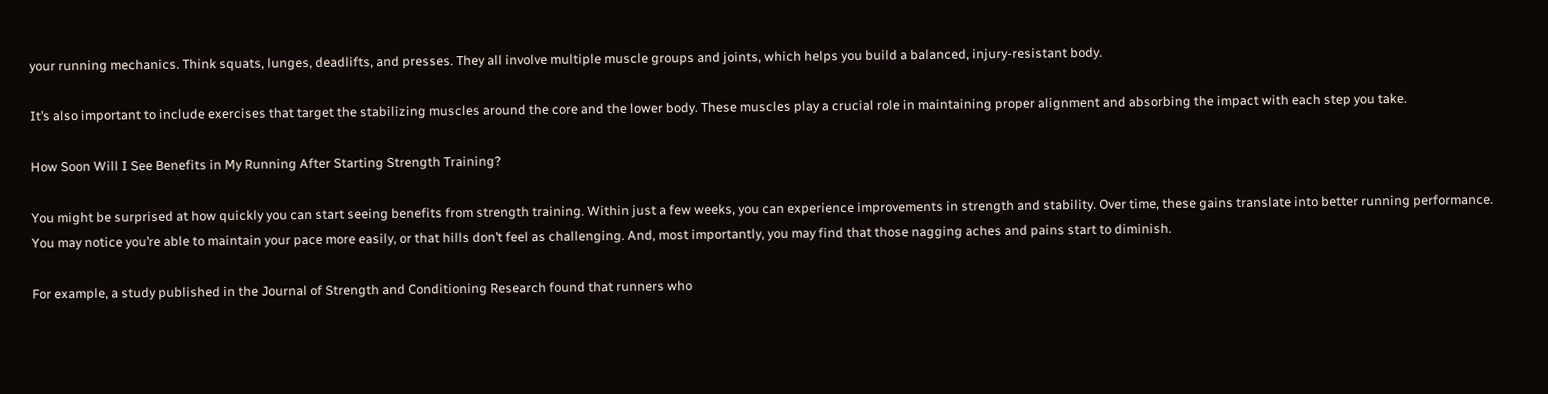your running mechanics. Think squats, lunges, deadlifts, and presses. They all involve multiple muscle groups and joints, which helps you build a balanced, injury-resistant body.

It’s also important to include exercises that target the stabilizing muscles around the core and the lower body. These muscles play a crucial role in maintaining proper alignment and absorbing the impact with each step you take.

How Soon Will I See Benefits in My Running After Starting Strength Training?

You might be surprised at how quickly you can start seeing benefits from strength training. Within just a few weeks, you can experience improvements in strength and stability. Over time, these gains translate into better running performance. You may notice you’re able to maintain your pace more easily, or that hills don’t feel as challenging. And, most importantly, you may find that those nagging aches and pains start to diminish.

For example, a study published in the Journal of Strength and Conditioning Research found that runners who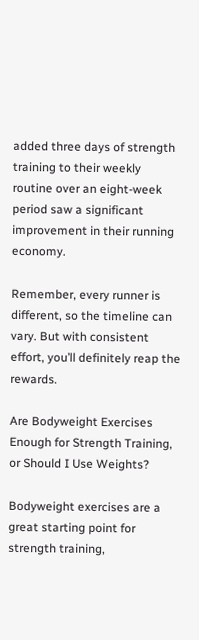added three days of strength training to their weekly routine over an eight-week period saw a significant improvement in their running economy.

Remember, every runner is different, so the timeline can vary. But with consistent effort, you’ll definitely reap the rewards.

Are Bodyweight Exercises Enough for Strength Training, or Should I Use Weights?

Bodyweight exercises are a great starting point for strength training,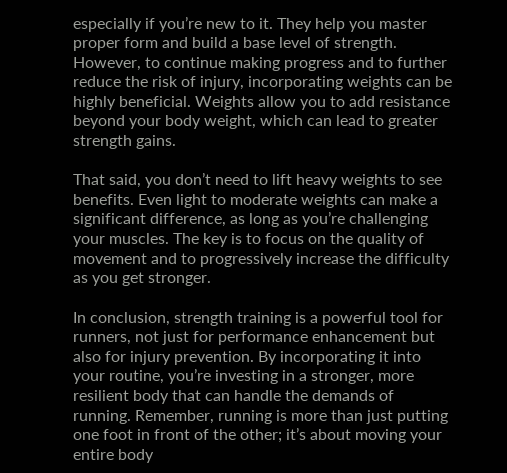especially if you’re new to it. They help you master proper form and build a base level of strength. However, to continue making progress and to further reduce the risk of injury, incorporating weights can be highly beneficial. Weights allow you to add resistance beyond your body weight, which can lead to greater strength gains.

That said, you don’t need to lift heavy weights to see benefits. Even light to moderate weights can make a significant difference, as long as you’re challenging your muscles. The key is to focus on the quality of movement and to progressively increase the difficulty as you get stronger.

In conclusion, strength training is a powerful tool for runners, not just for performance enhancement but also for injury prevention. By incorporating it into your routine, you’re investing in a stronger, more resilient body that can handle the demands of running. Remember, running is more than just putting one foot in front of the other; it’s about moving your entire body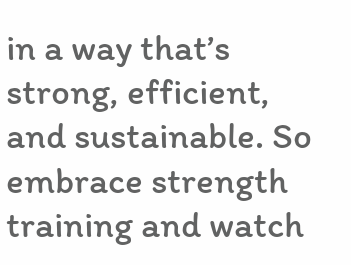in a way that’s strong, efficient, and sustainable. So embrace strength training and watch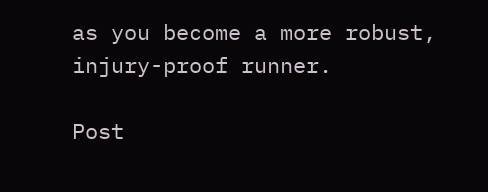as you become a more robust, injury-proof runner.

Post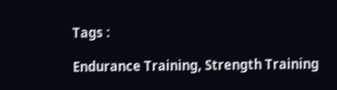Tags :

Endurance Training, Strength Training